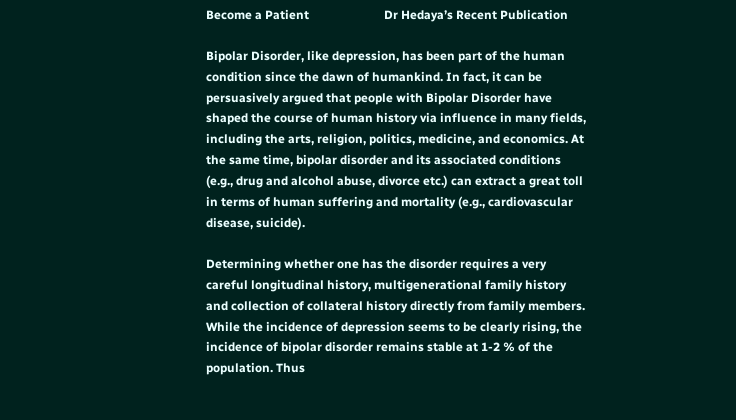Become a Patient                         Dr Hedaya’s Recent Publication

Bipolar Disorder, like depression, has been part of the human condition since the dawn of humankind. In fact, it can be persuasively argued that people with Bipolar Disorder have shaped the course of human history via influence in many fields, including the arts, religion, politics, medicine, and economics. At the same time, bipolar disorder and its associated conditions (e.g., drug and alcohol abuse, divorce etc.) can extract a great toll in terms of human suffering and mortality (e.g., cardiovascular disease, suicide).

Determining whether one has the disorder requires a very careful longitudinal history, multigenerational family history and collection of collateral history directly from family members. While the incidence of depression seems to be clearly rising, the incidence of bipolar disorder remains stable at 1-2 % of the population. Thus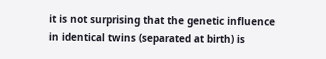it is not surprising that the genetic influence in identical twins (separated at birth) is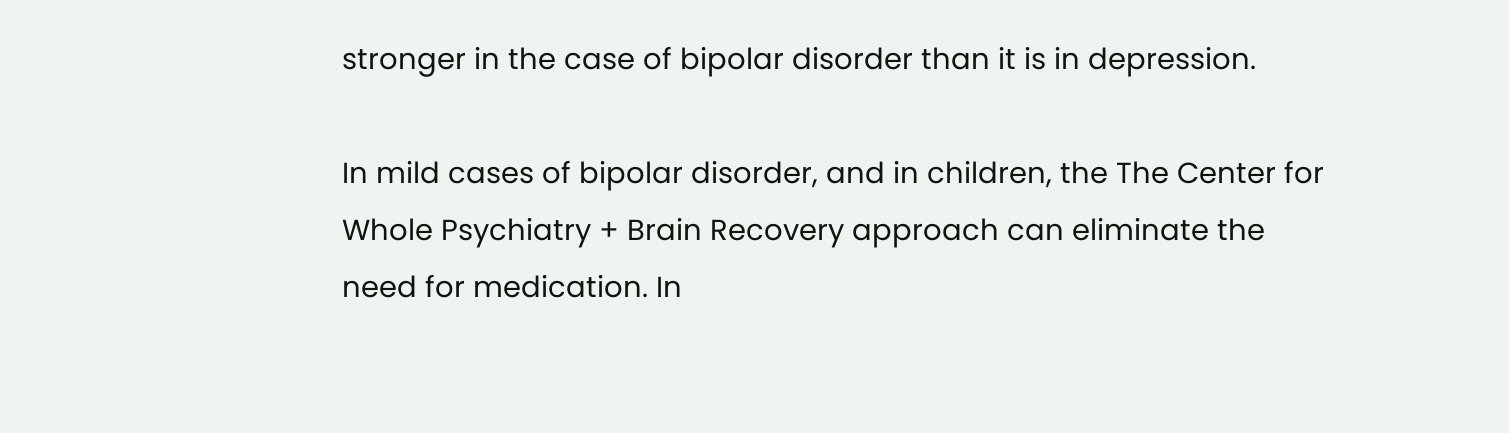stronger in the case of bipolar disorder than it is in depression.

In mild cases of bipolar disorder, and in children, the The Center for Whole Psychiatry + Brain Recovery approach can eliminate the need for medication. In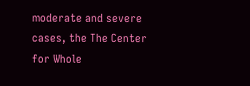moderate and severe cases, the The Center for Whole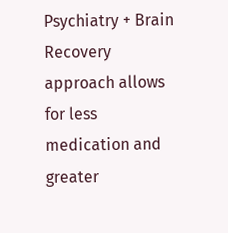Psychiatry + Brain Recovery approach allows for less medication and greater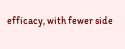efficacy, with fewer side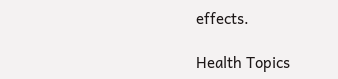effects.

Health Topics